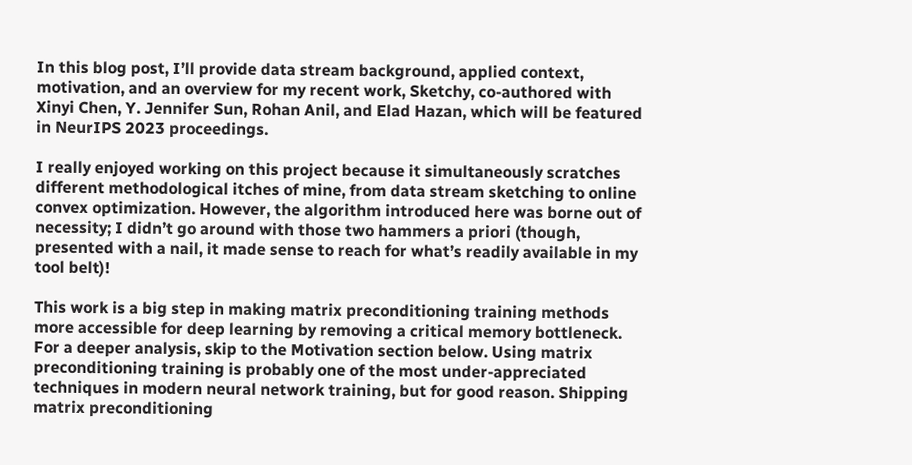In this blog post, I’ll provide data stream background, applied context, motivation, and an overview for my recent work, Sketchy, co-authored with Xinyi Chen, Y. Jennifer Sun, Rohan Anil, and Elad Hazan, which will be featured in NeurIPS 2023 proceedings.

I really enjoyed working on this project because it simultaneously scratches different methodological itches of mine, from data stream sketching to online convex optimization. However, the algorithm introduced here was borne out of necessity; I didn’t go around with those two hammers a priori (though, presented with a nail, it made sense to reach for what’s readily available in my tool belt)!

This work is a big step in making matrix preconditioning training methods more accessible for deep learning by removing a critical memory bottleneck. For a deeper analysis, skip to the Motivation section below. Using matrix preconditioning training is probably one of the most under-appreciated techniques in modern neural network training, but for good reason. Shipping matrix preconditioning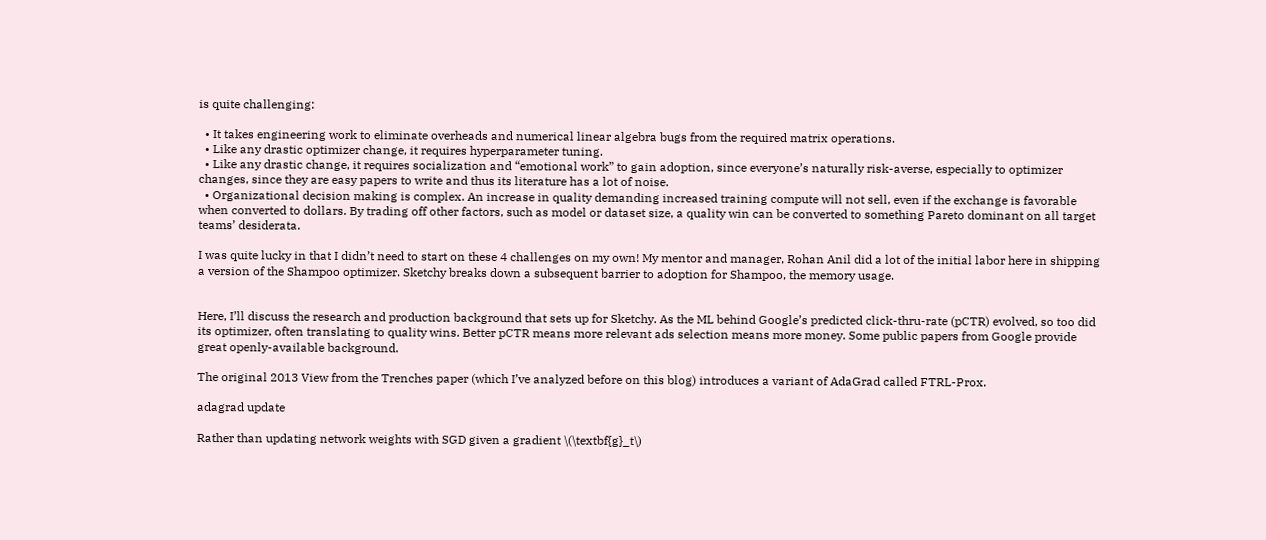is quite challenging:

  • It takes engineering work to eliminate overheads and numerical linear algebra bugs from the required matrix operations.
  • Like any drastic optimizer change, it requires hyperparameter tuning.
  • Like any drastic change, it requires socialization and “emotional work” to gain adoption, since everyone’s naturally risk-averse, especially to optimizer changes, since they are easy papers to write and thus its literature has a lot of noise.
  • Organizational decision making is complex. An increase in quality demanding increased training compute will not sell, even if the exchange is favorable when converted to dollars. By trading off other factors, such as model or dataset size, a quality win can be converted to something Pareto dominant on all target teams’ desiderata.

I was quite lucky in that I didn’t need to start on these 4 challenges on my own! My mentor and manager, Rohan Anil did a lot of the initial labor here in shipping a version of the Shampoo optimizer. Sketchy breaks down a subsequent barrier to adoption for Shampoo, the memory usage.


Here, I’ll discuss the research and production background that sets up for Sketchy. As the ML behind Google’s predicted click-thru-rate (pCTR) evolved, so too did its optimizer, often translating to quality wins. Better pCTR means more relevant ads selection means more money. Some public papers from Google provide great openly-available background.

The original 2013 View from the Trenches paper (which I’ve analyzed before on this blog) introduces a variant of AdaGrad called FTRL-Prox.

adagrad update

Rather than updating network weights with SGD given a gradient \(\textbf{g}_t\)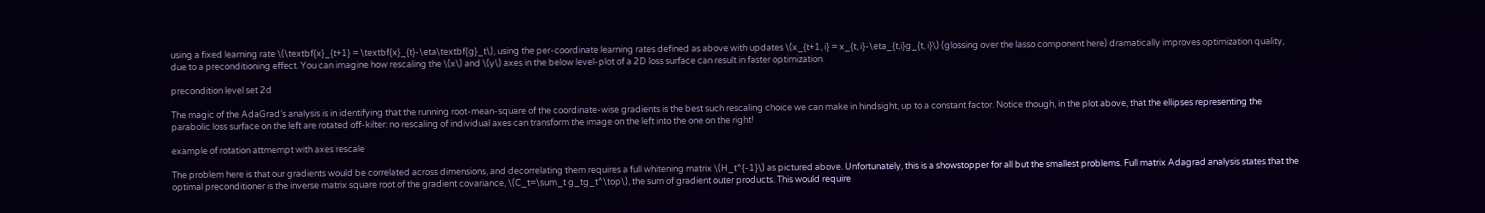using a fixed learning rate \(\textbf{x}_{t+1} = \textbf{x}_{t}-\eta\textbf{g}_t\), using the per-coordinate learning rates defined as above with updates \(x_{t+1, i} = x_{t, i}-\eta_{t,i}g_{t, i}\) (glossing over the lasso component here) dramatically improves optimization quality, due to a preconditioning effect. You can imagine how rescaling the \(x\) and \(y\) axes in the below level-plot of a 2D loss surface can result in faster optimization.

precondition level set 2d

The magic of the AdaGrad’s analysis is in identifying that the running root-mean-square of the coordinate-wise gradients is the best such rescaling choice we can make in hindsight, up to a constant factor. Notice though, in the plot above, that the ellipses representing the parabolic loss surface on the left are rotated off-kilter: no rescaling of individual axes can transform the image on the left into the one on the right!

example of rotation attmempt with axes rescale

The problem here is that our gradients would be correlated across dimensions, and decorrelating them requires a full whitening matrix \(H_t^{-1}\) as pictured above. Unfortunately, this is a showstopper for all but the smallest problems. Full matrix Adagrad analysis states that the optimal preconditioner is the inverse matrix square root of the gradient covariance, \(C_t=\sum_t g_tg_t^\top\), the sum of gradient outer products. This would require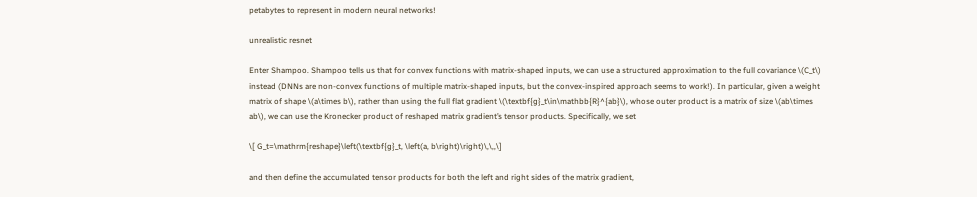petabytes to represent in modern neural networks!

unrealistic resnet

Enter Shampoo. Shampoo tells us that for convex functions with matrix-shaped inputs, we can use a structured approximation to the full covariance \(C_t\) instead (DNNs are non-convex functions of multiple matrix-shaped inputs, but the convex-inspired approach seems to work!). In particular, given a weight matrix of shape \(a\times b\), rather than using the full flat gradient \(\textbf{g}_t\in\mathbb{R}^{ab}\), whose outer product is a matrix of size \(ab\times ab\), we can use the Kronecker product of reshaped matrix gradient’s tensor products. Specifically, we set

\[ G_t=\mathrm{reshape}\left(\textbf{g}_t, \left(a, b\right)\right)\,\,,\]

and then define the accumulated tensor products for both the left and right sides of the matrix gradient,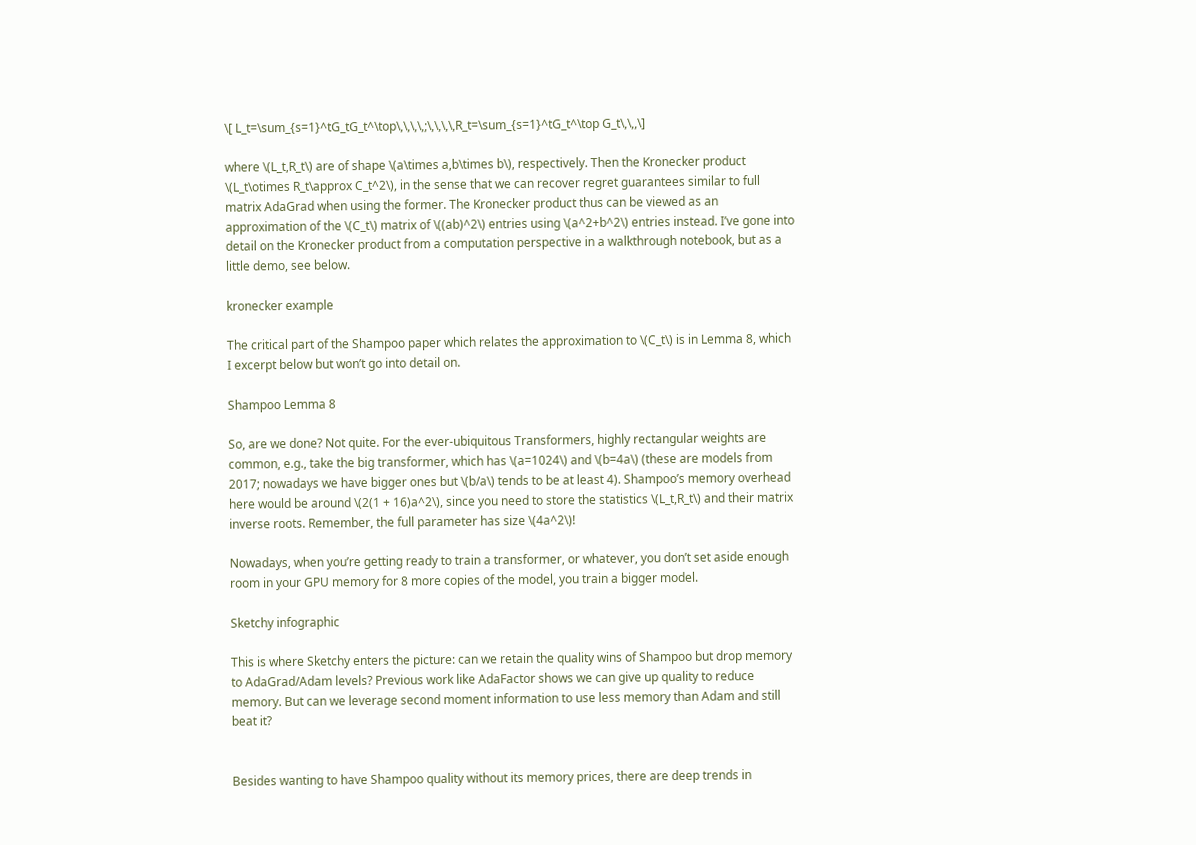\[ L_t=\sum_{s=1}^tG_tG_t^\top\,\,\,\,;\,\,\,\,R_t=\sum_{s=1}^tG_t^\top G_t\,\,,\]

where \(L_t,R_t\) are of shape \(a\times a,b\times b\), respectively. Then the Kronecker product \(L_t\otimes R_t\approx C_t^2\), in the sense that we can recover regret guarantees similar to full matrix AdaGrad when using the former. The Kronecker product thus can be viewed as an approximation of the \(C_t\) matrix of \((ab)^2\) entries using \(a^2+b^2\) entries instead. I’ve gone into detail on the Kronecker product from a computation perspective in a walkthrough notebook, but as a little demo, see below.

kronecker example

The critical part of the Shampoo paper which relates the approximation to \(C_t\) is in Lemma 8, which I excerpt below but won’t go into detail on.

Shampoo Lemma 8

So, are we done? Not quite. For the ever-ubiquitous Transformers, highly rectangular weights are common, e.g., take the big transformer, which has \(a=1024\) and \(b=4a\) (these are models from 2017; nowadays we have bigger ones but \(b/a\) tends to be at least 4). Shampoo’s memory overhead here would be around \(2(1 + 16)a^2\), since you need to store the statistics \(L_t,R_t\) and their matrix inverse roots. Remember, the full parameter has size \(4a^2\)!

Nowadays, when you’re getting ready to train a transformer, or whatever, you don’t set aside enough room in your GPU memory for 8 more copies of the model, you train a bigger model.

Sketchy infographic

This is where Sketchy enters the picture: can we retain the quality wins of Shampoo but drop memory to AdaGrad/Adam levels? Previous work like AdaFactor shows we can give up quality to reduce memory. But can we leverage second moment information to use less memory than Adam and still beat it?


Besides wanting to have Shampoo quality without its memory prices, there are deep trends in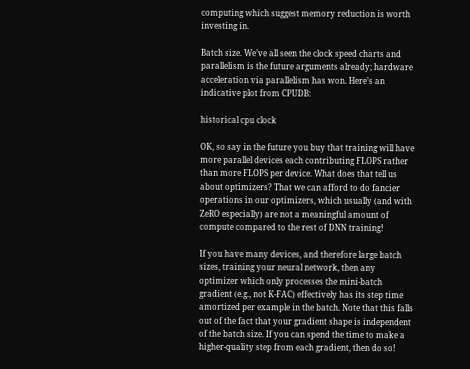computing which suggest memory reduction is worth investing in.

Batch size. We’ve all seen the clock speed charts and parallelism is the future arguments already; hardware acceleration via parallelism has won. Here’s an indicative plot from CPUDB:

historical cpu clock

OK, so say in the future you buy that training will have more parallel devices each contributing FLOPS rather than more FLOPS per device. What does that tell us about optimizers? That we can afford to do fancier operations in our optimizers, which usually (and with ZeRO especially) are not a meaningful amount of compute compared to the rest of DNN training!

If you have many devices, and therefore large batch sizes, training your neural network, then any optimizer which only processes the mini-batch gradient (e.g., not K-FAC) effectively has its step time amortized per example in the batch. Note that this falls out of the fact that your gradient shape is independent of the batch size. If you can spend the time to make a higher-quality step from each gradient, then do so!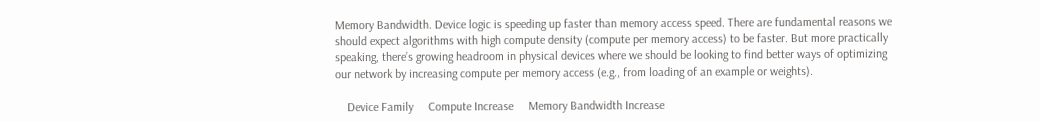Memory Bandwidth. Device logic is speeding up faster than memory access speed. There are fundamental reasons we should expect algorithms with high compute density (compute per memory access) to be faster. But more practically speaking, there’s growing headroom in physical devices where we should be looking to find better ways of optimizing our network by increasing compute per memory access (e.g., from loading of an example or weights).

    Device Family     Compute Increase     Memory Bandwidth Increase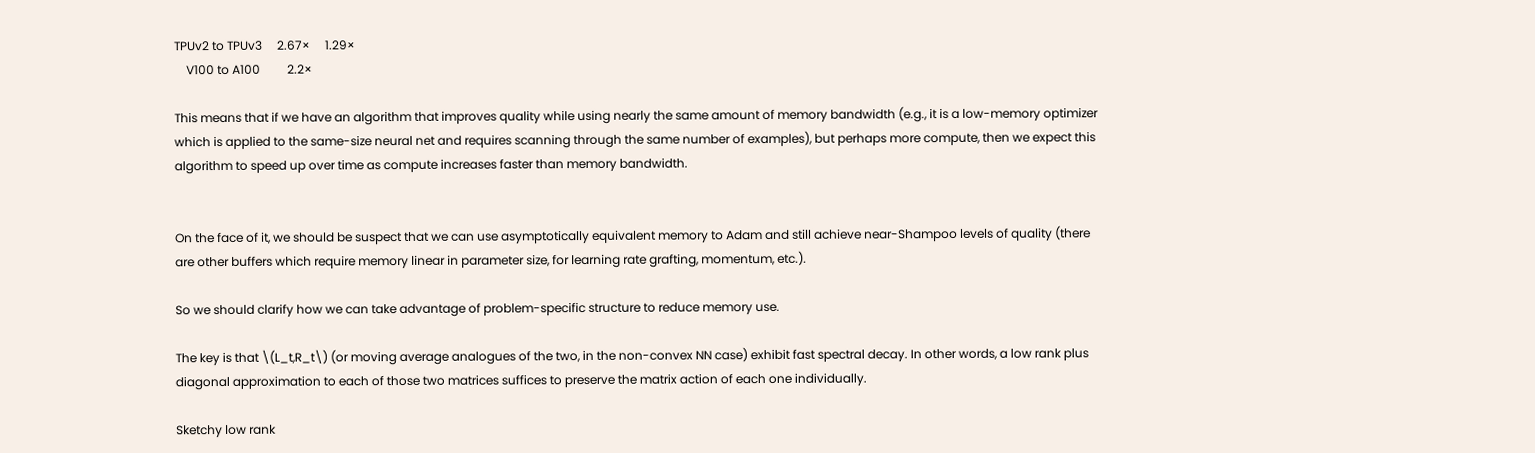TPUv2 to TPUv3     2.67×     1.29×
    V100 to A100         2.2×

This means that if we have an algorithm that improves quality while using nearly the same amount of memory bandwidth (e.g., it is a low-memory optimizer which is applied to the same-size neural net and requires scanning through the same number of examples), but perhaps more compute, then we expect this algorithm to speed up over time as compute increases faster than memory bandwidth.


On the face of it, we should be suspect that we can use asymptotically equivalent memory to Adam and still achieve near-Shampoo levels of quality (there are other buffers which require memory linear in parameter size, for learning rate grafting, momentum, etc.).

So we should clarify how we can take advantage of problem-specific structure to reduce memory use.

The key is that \(L_t,R_t\) (or moving average analogues of the two, in the non-convex NN case) exhibit fast spectral decay. In other words, a low rank plus diagonal approximation to each of those two matrices suffices to preserve the matrix action of each one individually.

Sketchy low rank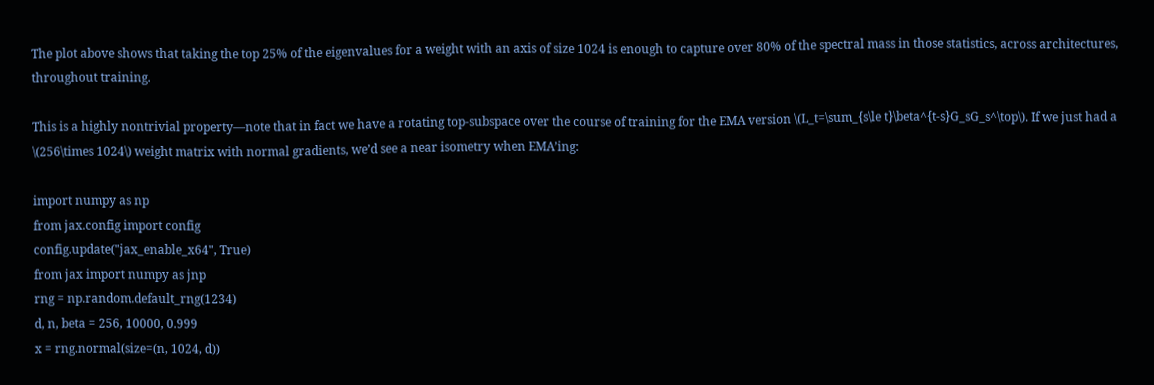The plot above shows that taking the top 25% of the eigenvalues for a weight with an axis of size 1024 is enough to capture over 80% of the spectral mass in those statistics, across architectures, throughout training.

This is a highly nontrivial property—note that in fact we have a rotating top-subspace over the course of training for the EMA version \(L_t=\sum_{s\le t}\beta^{t-s}G_sG_s^\top\). If we just had a \(256\times 1024\) weight matrix with normal gradients, we’d see a near isometry when EMA’ing:

import numpy as np
from jax.config import config
config.update("jax_enable_x64", True)
from jax import numpy as jnp
rng = np.random.default_rng(1234)
d, n, beta = 256, 10000, 0.999
x = rng.normal(size=(n, 1024, d))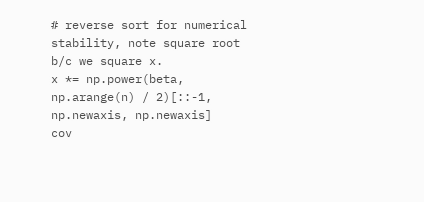# reverse sort for numerical stability, note square root b/c we square x.
x *= np.power(beta, np.arange(n) / 2)[::-1, np.newaxis, np.newaxis]
cov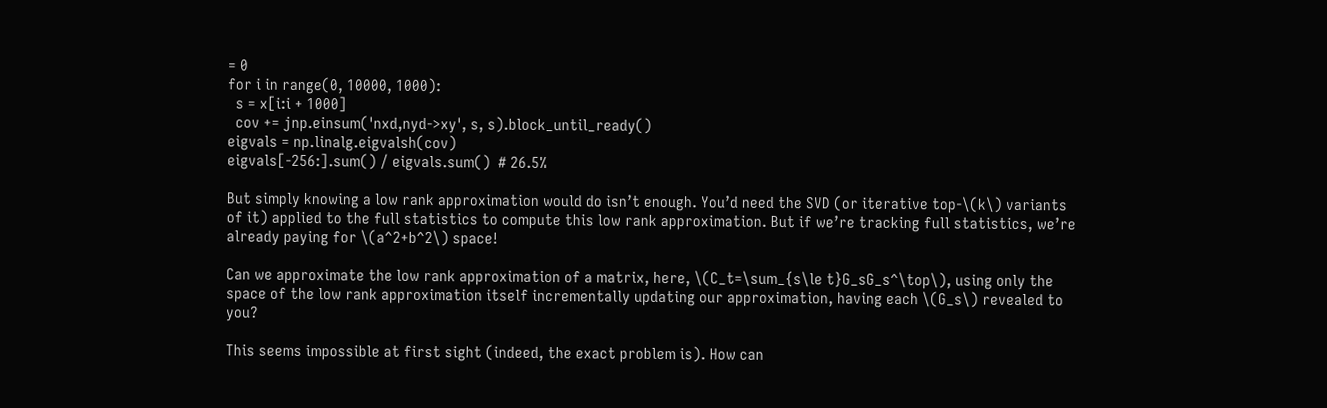= 0
for i in range(0, 10000, 1000):
  s = x[i:i + 1000]
  cov += jnp.einsum('nxd,nyd->xy', s, s).block_until_ready()
eigvals = np.linalg.eigvalsh(cov)
eigvals[-256:].sum() / eigvals.sum()  # 26.5%

But simply knowing a low rank approximation would do isn’t enough. You’d need the SVD (or iterative top-\(k\) variants of it) applied to the full statistics to compute this low rank approximation. But if we’re tracking full statistics, we’re already paying for \(a^2+b^2\) space!

Can we approximate the low rank approximation of a matrix, here, \(C_t=\sum_{s\le t}G_sG_s^\top\), using only the space of the low rank approximation itself incrementally updating our approximation, having each \(G_s\) revealed to you?

This seems impossible at first sight (indeed, the exact problem is). How can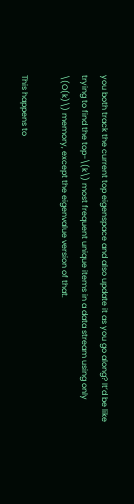you both track the current top eigenspace and also update it as you go along? It’d be like trying to find the top-\(k\) most frequent unique items in a data stream using only \(O(k)\) memory, except the eigenvalue version of that.

This happens to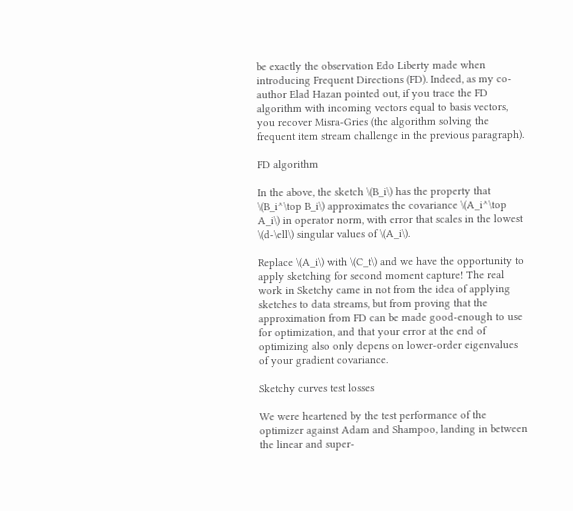be exactly the observation Edo Liberty made when introducing Frequent Directions (FD). Indeed, as my co-author Elad Hazan pointed out, if you trace the FD algorithm with incoming vectors equal to basis vectors, you recover Misra-Gries (the algorithm solving the frequent item stream challenge in the previous paragraph).

FD algorithm

In the above, the sketch \(B_i\) has the property that \(B_i^\top B_i\) approximates the covariance \(A_i^\top A_i\) in operator norm, with error that scales in the lowest \(d-\ell\) singular values of \(A_i\).

Replace \(A_i\) with \(C_t\) and we have the opportunity to apply sketching for second moment capture! The real work in Sketchy came in not from the idea of applying sketches to data streams, but from proving that the approximation from FD can be made good-enough to use for optimization, and that your error at the end of optimizing also only depens on lower-order eigenvalues of your gradient covariance.

Sketchy curves test losses

We were heartened by the test performance of the optimizer against Adam and Shampoo, landing in between the linear and super-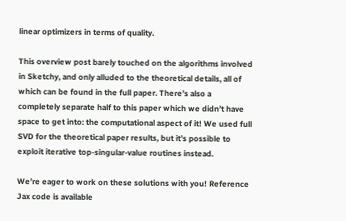linear optimizers in terms of quality.

This overview post barely touched on the algorithms involved in Sketchy, and only alluded to the theoretical details, all of which can be found in the full paper. There’s also a completely separate half to this paper which we didn’t have space to get into: the computational aspect of it! We used full SVD for the theoretical paper results, but it’s possible to exploit iterative top-singular-value routines instead.

We’re eager to work on these solutions with you! Reference Jax code is available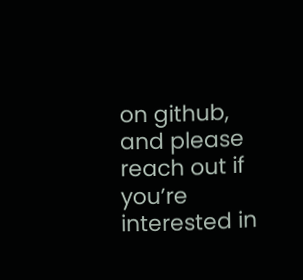on github, and please reach out if you’re interested in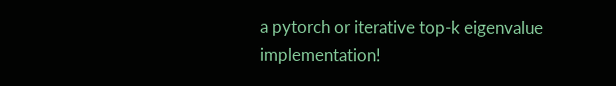a pytorch or iterative top-k eigenvalue implementation!